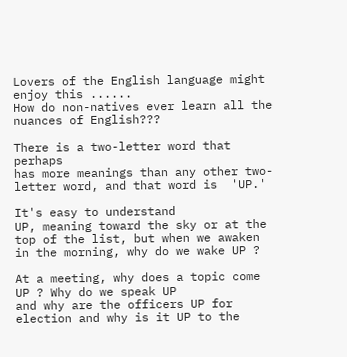Lovers of the English language might enjoy this ......
How do non-natives ever learn all the nuances of English???

There is a two-letter word that perhaps
has more meanings than any other two-letter word, and that word is  'UP.'

It's easy to understand
UP, meaning toward the sky or at the top of the list, but when we awaken in the morning, why do we wake UP ?

At a meeting, why does a topic come
UP ? Why do we speak UP
and why are the officers UP for election and why is it UP to the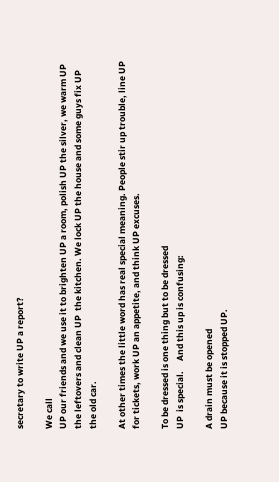secretary to write UP a report?

We call
UP our friends and we use it to brighten UP a room, polish UP the silver, we warm UP the leftovers and clean UP  the kitchen. We lock UP the house and some guys fix UP the old car.

At other times the little word has real special meaning. People stir up trouble, line UP for tickets, work UP an appetite, and think UP excuses.

To be dressed is one thing but to be dressed
UP  is special.     And this up is confusing:

A drain must be opened
UP because it is stopped UP.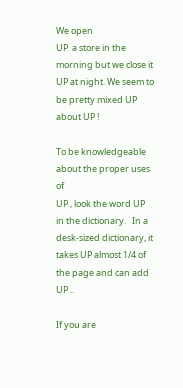We open
UP  a store in the morning but we close it UP at night. We seem to be pretty mixed UP   about UP !

To be knowledgeable about the proper uses of
UP , look the word UP in the dictionary.   In a desk-sized dictionary, it takes UP almost 1/4 of the page and can add  UP ..

If you are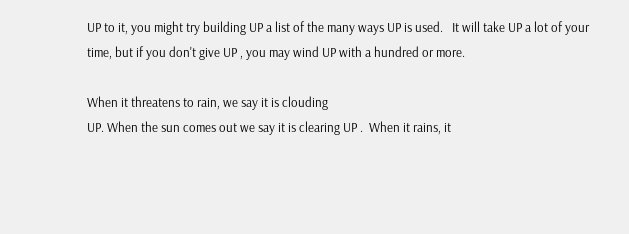UP to it, you might try building UP a list of the many ways UP is used.   It will take UP a lot of your time, but if you don't give UP , you may wind UP with a hundred or more.

When it threatens to rain, we say it is clouding
UP. When the sun comes out we say it is clearing UP .  When it rains, it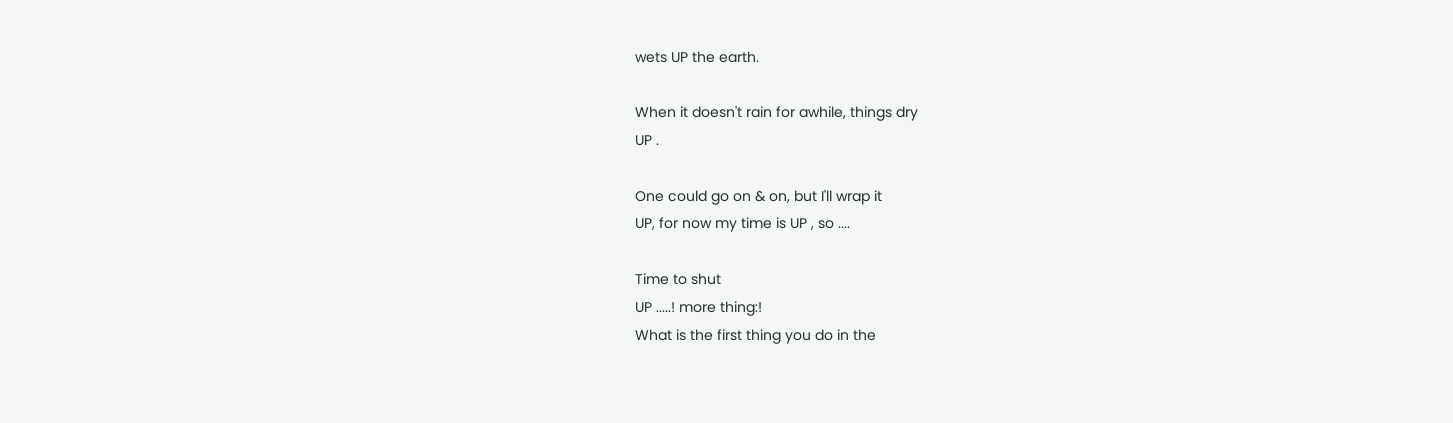wets UP the earth.

When it doesn't rain for awhile, things dry
UP .

One could go on & on, but I'll wrap it
UP, for now my time is UP , so ....

Time to shut
UP .....! more thing:!
What is the first thing you do in the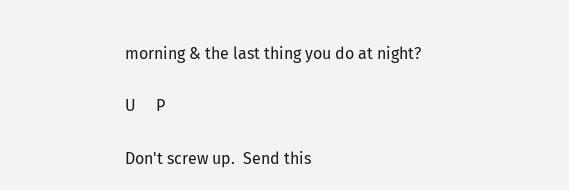morning & the last thing you do at night?

U     P

Don't screw up.  Send this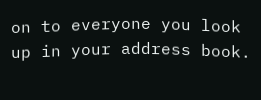on to everyone you look up in your address book.